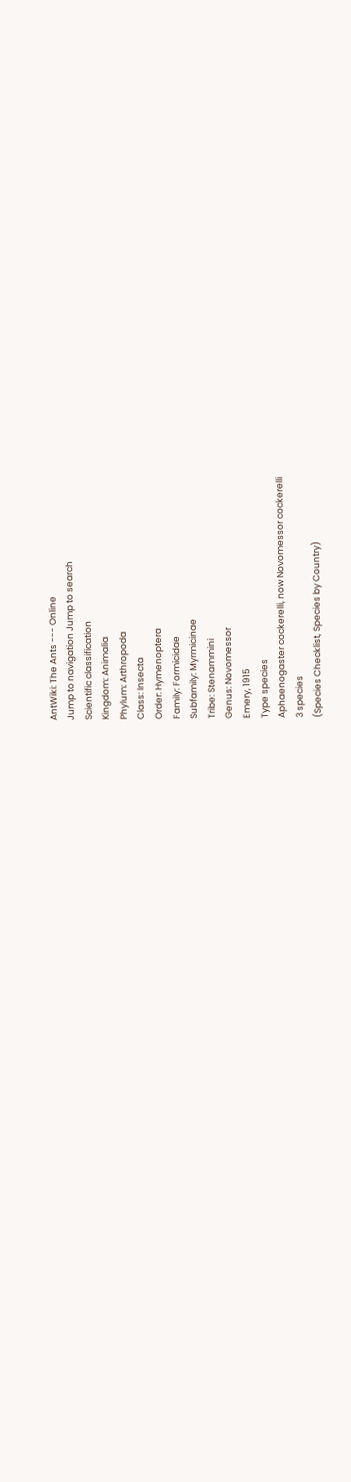AntWiki: The Ants --- Online
Jump to navigation Jump to search
Scientific classification
Kingdom: Animalia
Phylum: Arthropoda
Class: Insecta
Order: Hymenoptera
Family: Formicidae
Subfamily: Myrmicinae
Tribe: Stenammini
Genus: Novomessor
Emery, 1915
Type species
Aphaenogaster cockerelli, now Novomessor cockerelli
3 species
(Species Checklist, Species by Country)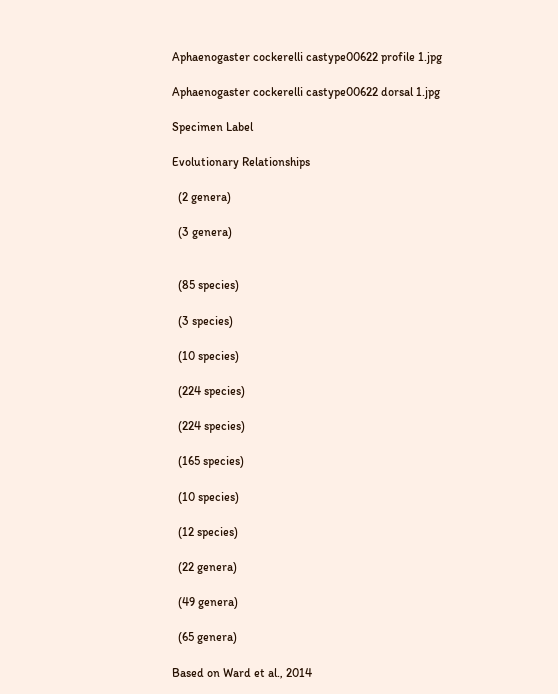Aphaenogaster cockerelli castype00622 profile 1.jpg

Aphaenogaster cockerelli castype00622 dorsal 1.jpg

Specimen Label

Evolutionary Relationships

  (2 genera)

  (3 genera)


  (85 species)

  (3 species)

  (10 species)

  (224 species)

  (224 species)

  (165 species)

  (10 species)

  (12 species)

  (22 genera)

  (49 genera)

  (65 genera)

Based on Ward et al., 2014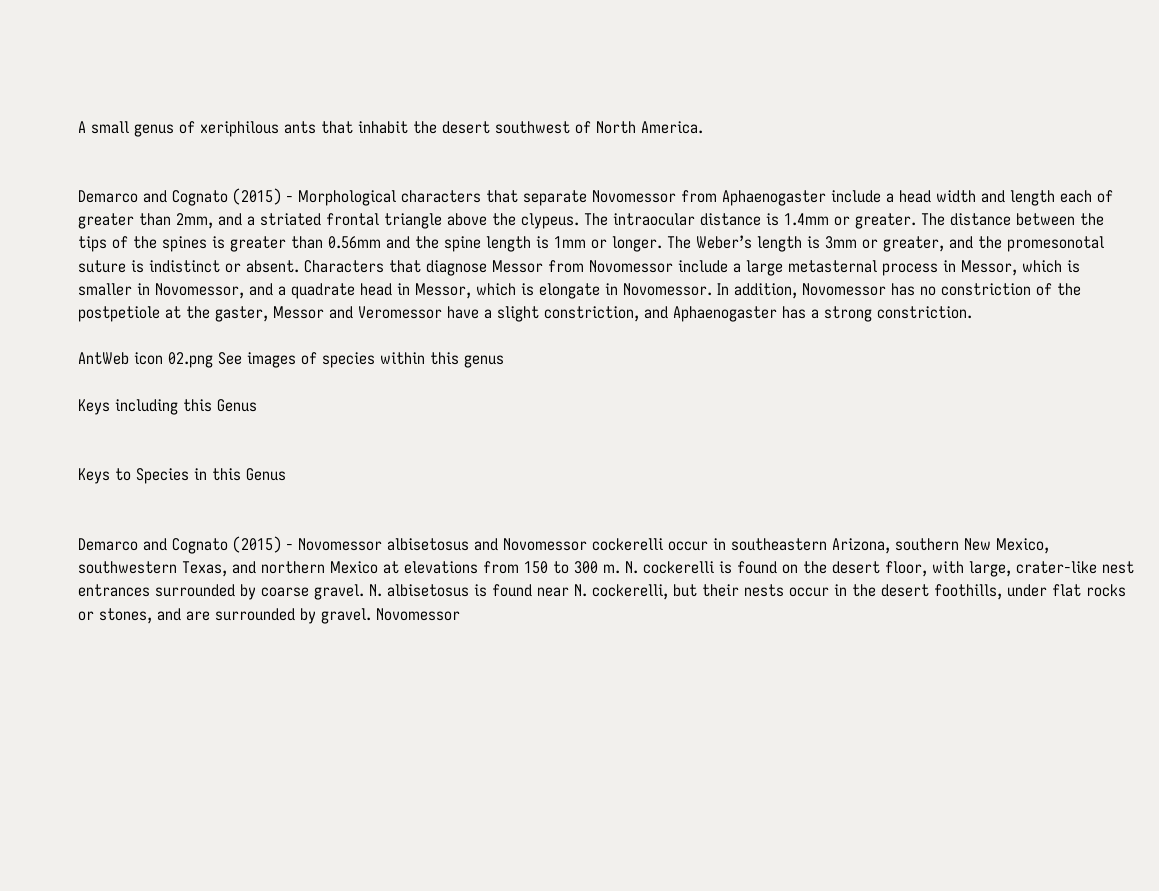A small genus of xeriphilous ants that inhabit the desert southwest of North America.


Demarco and Cognato (2015) - Morphological characters that separate Novomessor from Aphaenogaster include a head width and length each of greater than 2mm, and a striated frontal triangle above the clypeus. The intraocular distance is 1.4mm or greater. The distance between the tips of the spines is greater than 0.56mm and the spine length is 1mm or longer. The Weber’s length is 3mm or greater, and the promesonotal suture is indistinct or absent. Characters that diagnose Messor from Novomessor include a large metasternal process in Messor, which is smaller in Novomessor, and a quadrate head in Messor, which is elongate in Novomessor. In addition, Novomessor has no constriction of the postpetiole at the gaster, Messor and Veromessor have a slight constriction, and Aphaenogaster has a strong constriction.

AntWeb icon 02.png See images of species within this genus

Keys including this Genus


Keys to Species in this Genus


Demarco and Cognato (2015) - Novomessor albisetosus and Novomessor cockerelli occur in southeastern Arizona, southern New Mexico, southwestern Texas, and northern Mexico at elevations from 150 to 300 m. N. cockerelli is found on the desert floor, with large, crater-like nest entrances surrounded by coarse gravel. N. albisetosus is found near N. cockerelli, but their nests occur in the desert foothills, under flat rocks or stones, and are surrounded by gravel. Novomessor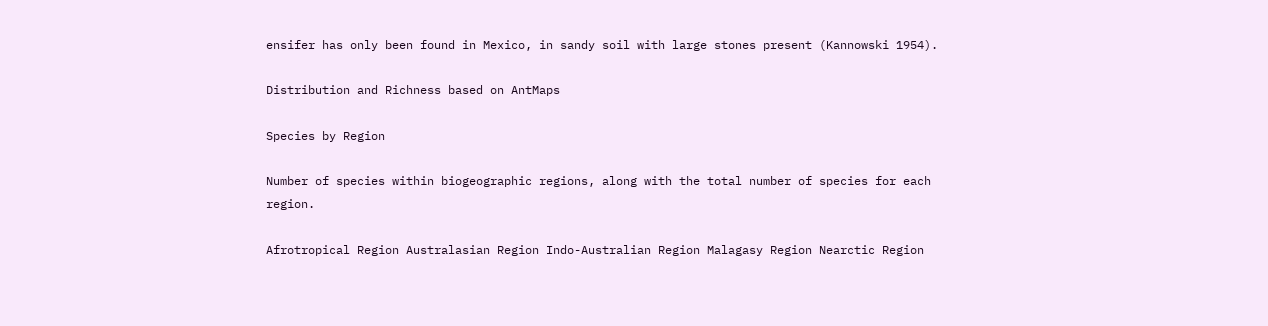ensifer has only been found in Mexico, in sandy soil with large stones present (Kannowski 1954).

Distribution and Richness based on AntMaps

Species by Region

Number of species within biogeographic regions, along with the total number of species for each region.

Afrotropical Region Australasian Region Indo-Australian Region Malagasy Region Nearctic Region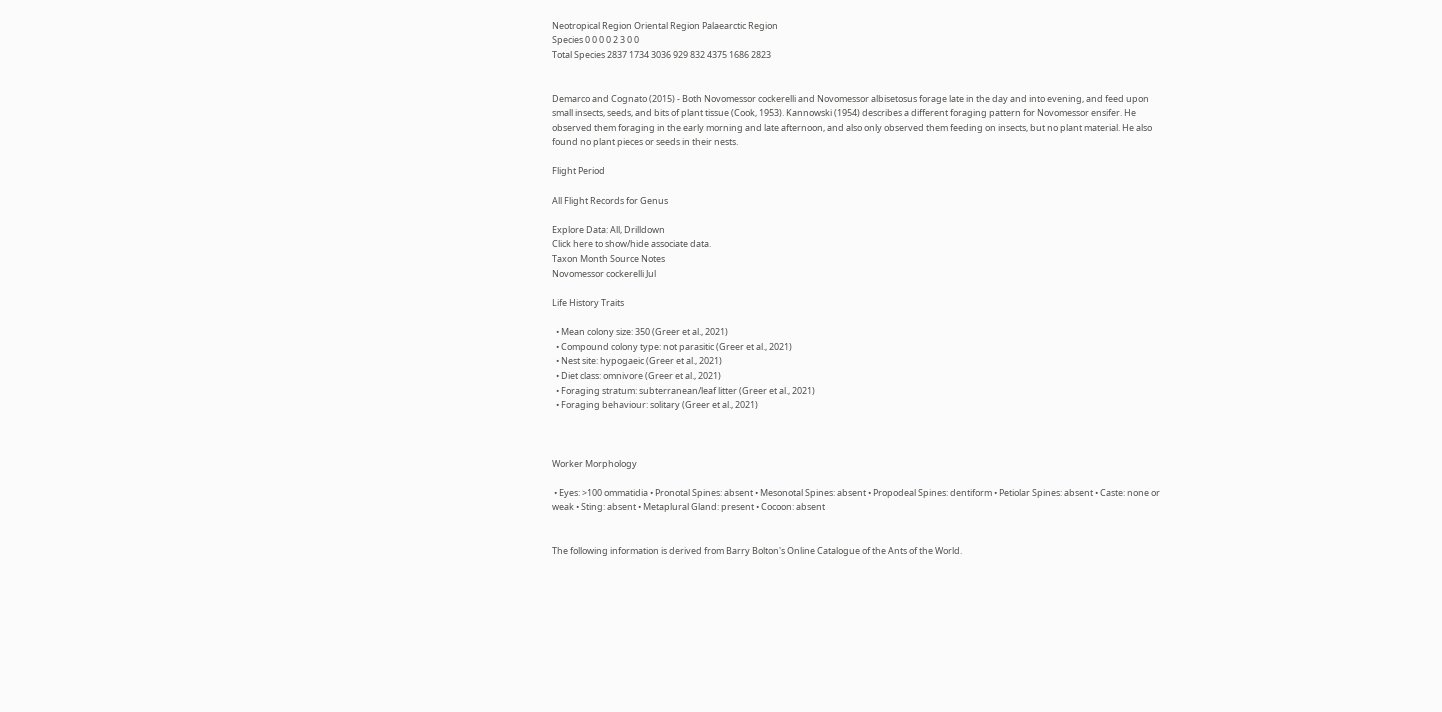Neotropical Region Oriental Region Palaearctic Region
Species 0 0 0 0 2 3 0 0
Total Species 2837 1734 3036 929 832 4375 1686 2823


Demarco and Cognato (2015) - Both Novomessor cockerelli and Novomessor albisetosus forage late in the day and into evening, and feed upon small insects, seeds, and bits of plant tissue (Cook, 1953). Kannowski (1954) describes a different foraging pattern for Novomessor ensifer. He observed them foraging in the early morning and late afternoon, and also only observed them feeding on insects, but no plant material. He also found no plant pieces or seeds in their nests.

Flight Period

All Flight Records for Genus

Explore Data: All, Drilldown
Click here to show/hide associate data.
Taxon Month Source Notes
Novomessor cockerelli Jul

Life History Traits

  • Mean colony size: 350 (Greer et al., 2021)
  • Compound colony type: not parasitic (Greer et al., 2021)
  • Nest site: hypogaeic (Greer et al., 2021)
  • Diet class: omnivore (Greer et al., 2021)
  • Foraging stratum: subterranean/leaf litter (Greer et al., 2021)
  • Foraging behaviour: solitary (Greer et al., 2021)



Worker Morphology

 • Eyes: >100 ommatidia • Pronotal Spines: absent • Mesonotal Spines: absent • Propodeal Spines: dentiform • Petiolar Spines: absent • Caste: none or weak • Sting: absent • Metaplural Gland: present • Cocoon: absent


The following information is derived from Barry Bolton's Online Catalogue of the Ants of the World.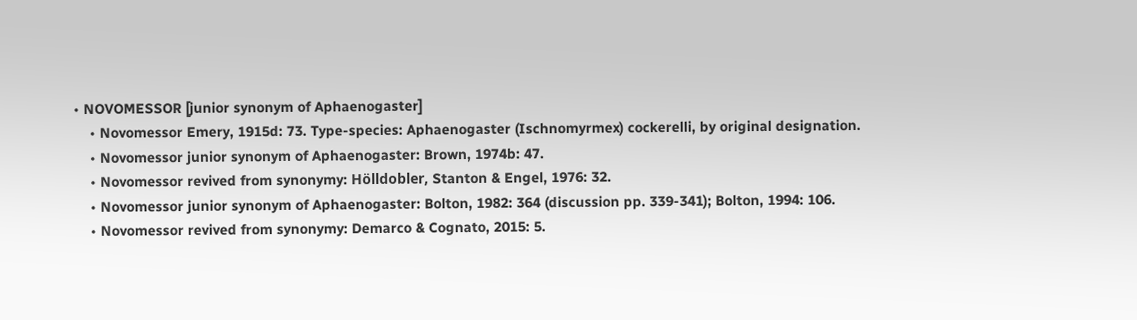• NOVOMESSOR [junior synonym of Aphaenogaster]
    • Novomessor Emery, 1915d: 73. Type-species: Aphaenogaster (Ischnomyrmex) cockerelli, by original designation.
    • Novomessor junior synonym of Aphaenogaster: Brown, 1974b: 47.
    • Novomessor revived from synonymy: Hölldobler, Stanton & Engel, 1976: 32.
    • Novomessor junior synonym of Aphaenogaster: Bolton, 1982: 364 (discussion pp. 339-341); Bolton, 1994: 106.
    • Novomessor revived from synonymy: Demarco & Cognato, 2015: 5.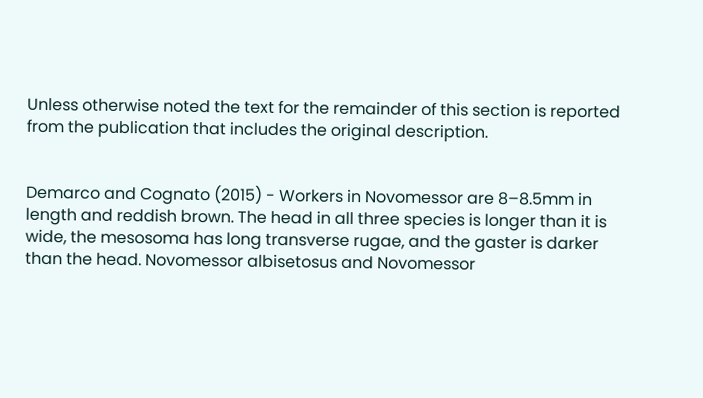Unless otherwise noted the text for the remainder of this section is reported from the publication that includes the original description.


Demarco and Cognato (2015) - Workers in Novomessor are 8–8.5mm in length and reddish brown. The head in all three species is longer than it is wide, the mesosoma has long transverse rugae, and the gaster is darker than the head. Novomessor albisetosus and Novomessor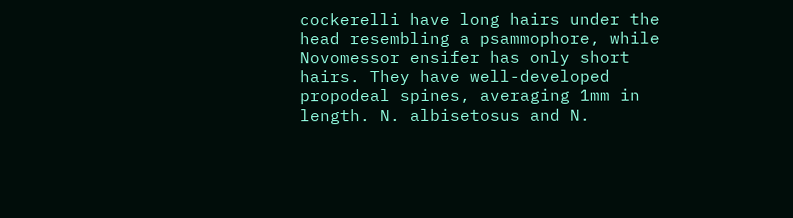cockerelli have long hairs under the head resembling a psammophore, while Novomessor ensifer has only short hairs. They have well-developed propodeal spines, averaging 1mm in length. N. albisetosus and N.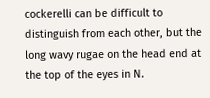cockerelli can be difficult to distinguish from each other, but the long wavy rugae on the head end at the top of the eyes in N.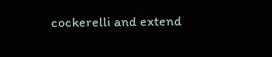cockerelli and extend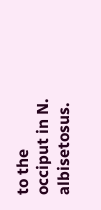to the occiput in N. albisetosus.